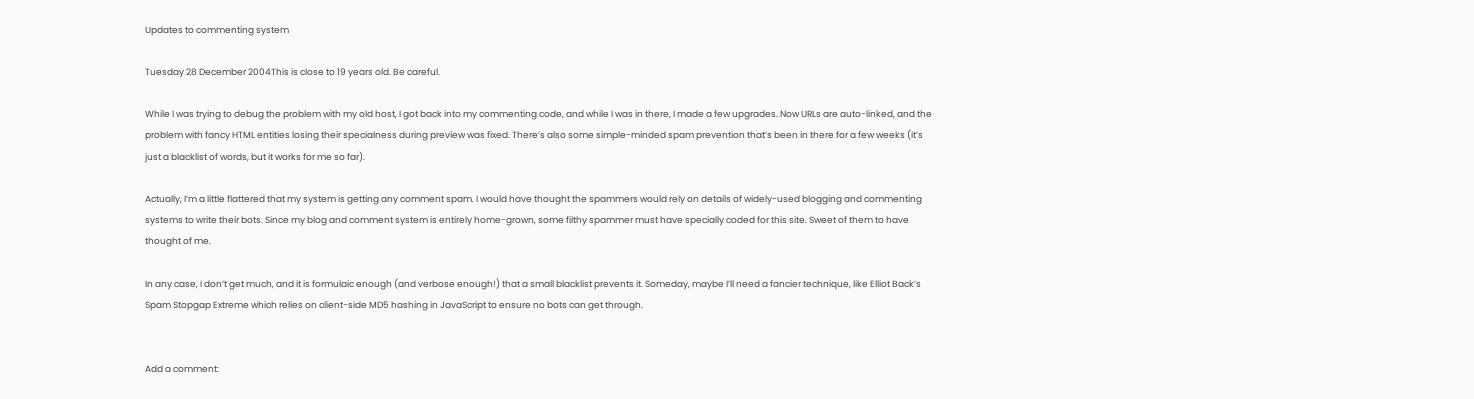Updates to commenting system

Tuesday 28 December 2004This is close to 19 years old. Be careful.

While I was trying to debug the problem with my old host, I got back into my commenting code, and while I was in there, I made a few upgrades. Now URLs are auto-linked, and the problem with fancy HTML entities losing their specialness during preview was fixed. There’s also some simple-minded spam prevention that’s been in there for a few weeks (it’s just a blacklist of words, but it works for me so far).

Actually, I’m a little flattered that my system is getting any comment spam. I would have thought the spammers would rely on details of widely-used blogging and commenting systems to write their bots. Since my blog and comment system is entirely home-grown, some filthy spammer must have specially coded for this site. Sweet of them to have thought of me.

In any case, I don’t get much, and it is formulaic enough (and verbose enough!) that a small blacklist prevents it. Someday, maybe I’ll need a fancier technique, like Elliot Back’s Spam Stopgap Extreme which relies on client-side MD5 hashing in JavaScript to ensure no bots can get through.


Add a comment: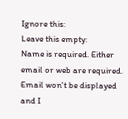Ignore this:
Leave this empty:
Name is required. Either email or web are required. Email won't be displayed and I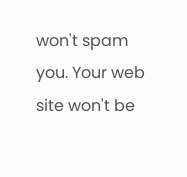won't spam you. Your web site won't be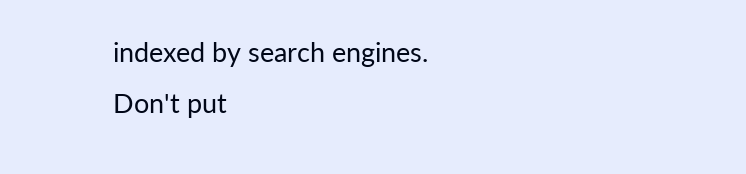indexed by search engines.
Don't put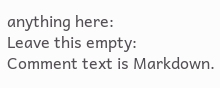anything here:
Leave this empty:
Comment text is Markdown.